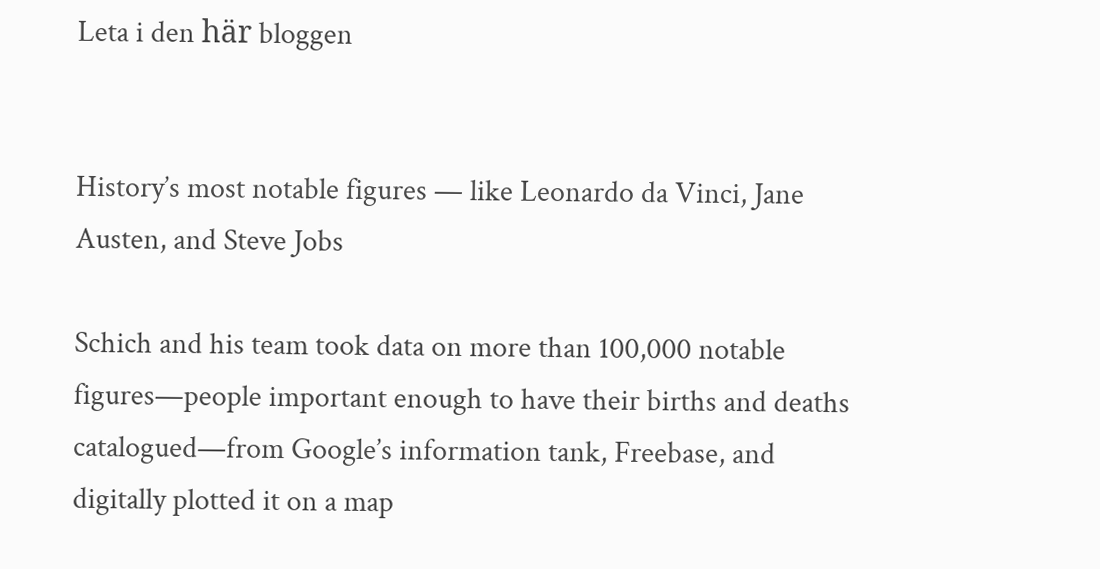Leta i den här bloggen


History’s most notable figures — like Leonardo da Vinci, Jane Austen, and Steve Jobs

Schich and his team took data on more than 100,000 notable figures—people important enough to have their births and deaths catalogued—from Google’s information tank, Freebase, and digitally plotted it on a map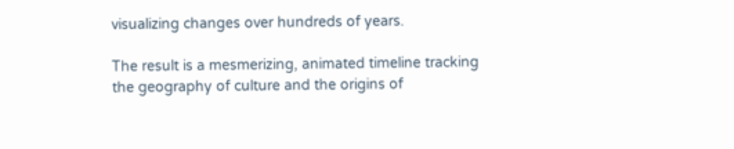visualizing changes over hundreds of years.

The result is a mesmerizing, animated timeline tracking the geography of culture and the origins of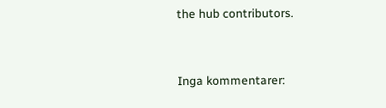the hub contributors.


Inga kommentarer: